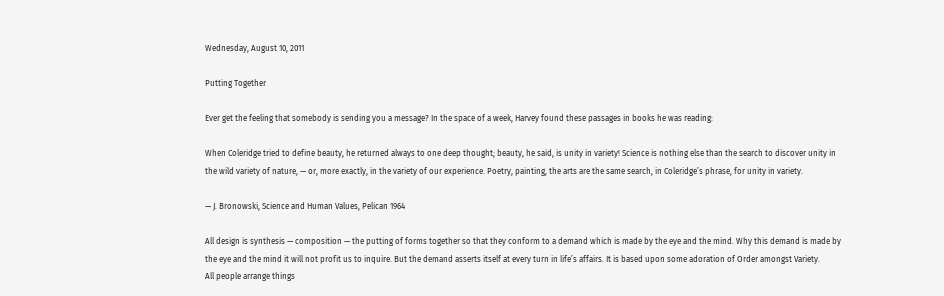Wednesday, August 10, 2011

Putting Together

Ever get the feeling that somebody is sending you a message? In the space of a week, Harvey found these passages in books he was reading:

When Coleridge tried to define beauty, he returned always to one deep thought; beauty, he said, is unity in variety! Science is nothing else than the search to discover unity in the wild variety of nature, — or, more exactly, in the variety of our experience. Poetry, painting, the arts are the same search, in Coleridge’s phrase, for unity in variety.

— J. Bronowski, Science and Human Values, Pelican 1964

All design is synthesis — composition — the putting of forms together so that they conform to a demand which is made by the eye and the mind. Why this demand is made by the eye and the mind it will not profit us to inquire. But the demand asserts itself at every turn in life’s affairs. It is based upon some adoration of Order amongst Variety.
All people arrange things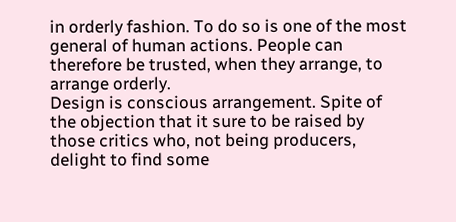in orderly fashion. To do so is one of the most general of human actions. People can therefore be trusted, when they arrange, to arrange orderly.
Design is conscious arrangement. Spite of the objection that it sure to be raised by those critics who, not being producers, delight to find some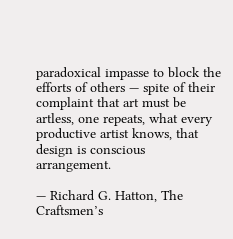paradoxical impasse to block the efforts of others — spite of their complaint that art must be artless, one repeats, what every productive artist knows, that design is conscious arrangement.

— Richard G. Hatton, The Craftsmen’s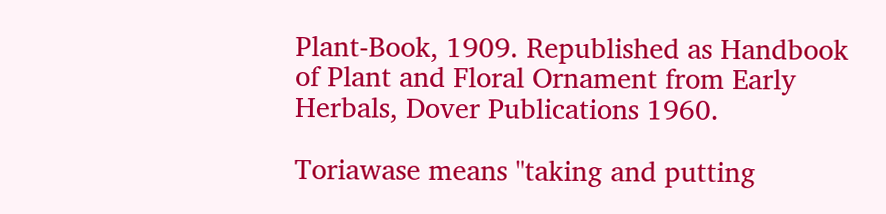Plant-Book, 1909. Republished as Handbook of Plant and Floral Ornament from Early Herbals, Dover Publications 1960.

Toriawase means "taking and putting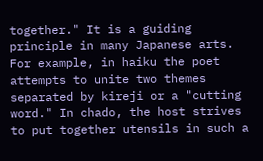together." It is a guiding principle in many Japanese arts. For example, in haiku the poet attempts to unite two themes separated by kireji or a "cutting word." In chado, the host strives to put together utensils in such a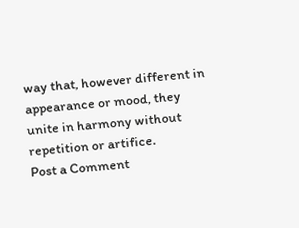way that, however different in appearance or mood, they unite in harmony without repetition or artifice.
Post a Comment